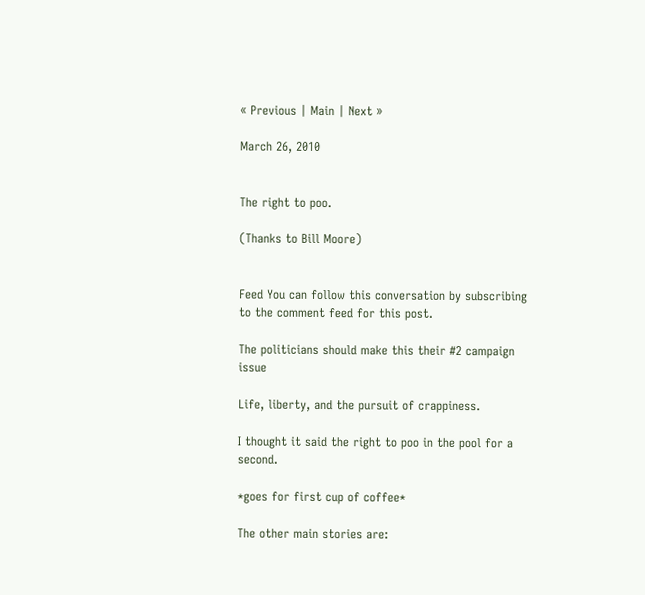« Previous | Main | Next »

March 26, 2010


The right to poo.

(Thanks to Bill Moore)


Feed You can follow this conversation by subscribing to the comment feed for this post.

The politicians should make this their #2 campaign issue

Life, liberty, and the pursuit of crappiness.

I thought it said the right to poo in the pool for a second.

*goes for first cup of coffee*

The other main stories are: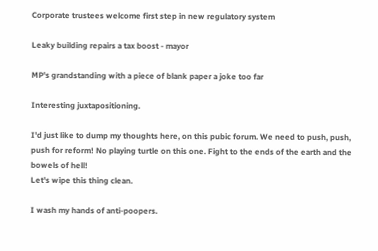Corporate trustees welcome first step in new regulatory system

Leaky building repairs a tax boost - mayor

MP's grandstanding with a piece of blank paper a joke too far

Interesting juxtapositioning.

I'd just like to dump my thoughts here, on this pubic forum. We need to push, push, push for reform! No playing turtle on this one. Fight to the ends of the earth and the bowels of hell!
Let's wipe this thing clean.

I wash my hands of anti-poopers.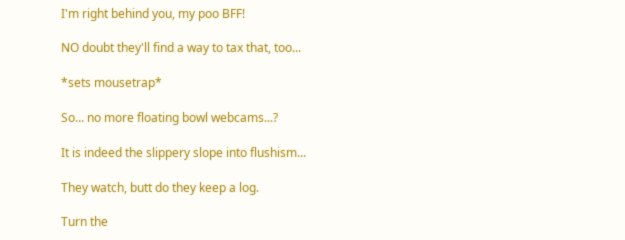I'm right behind you, my poo BFF!

NO doubt they'll find a way to tax that, too...

*sets mousetrap*

So... no more floating bowl webcams...?

It is indeed the slippery slope into flushism...

They watch, butt do they keep a log.

Turn the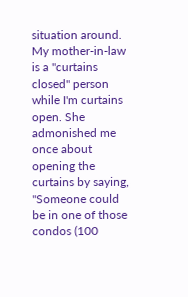situation around. My mother-in-law is a "curtains closed" person while I'm curtains open. She admonished me once about opening the curtains by saying, "Someone could be in one of those condos (100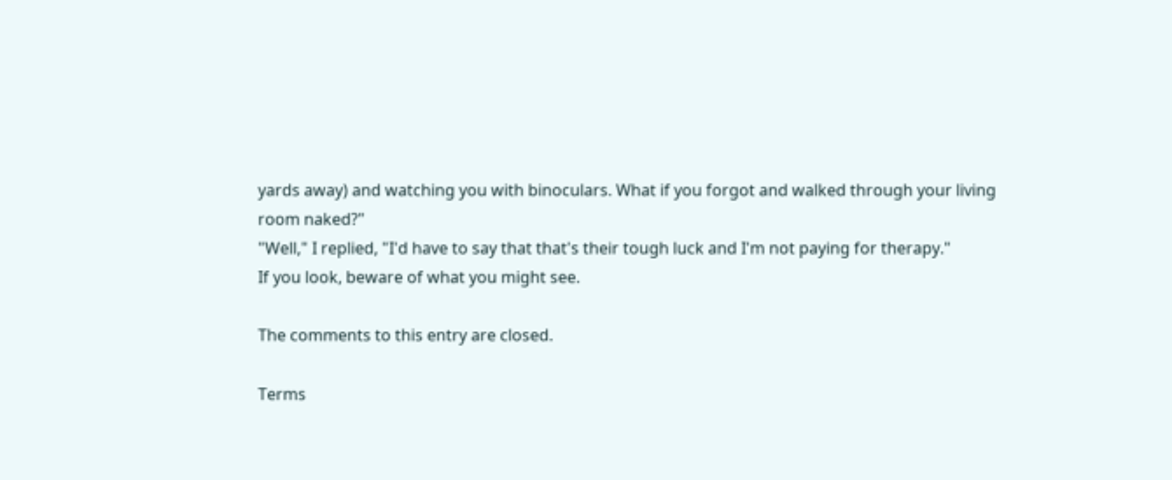yards away) and watching you with binoculars. What if you forgot and walked through your living room naked?"
"Well," I replied, "I'd have to say that that's their tough luck and I'm not paying for therapy."
If you look, beware of what you might see.

The comments to this entry are closed.

Terms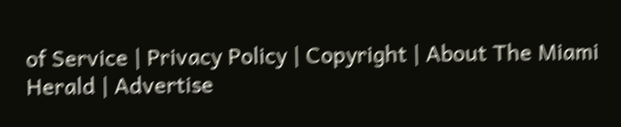of Service | Privacy Policy | Copyright | About The Miami Herald | Advertise